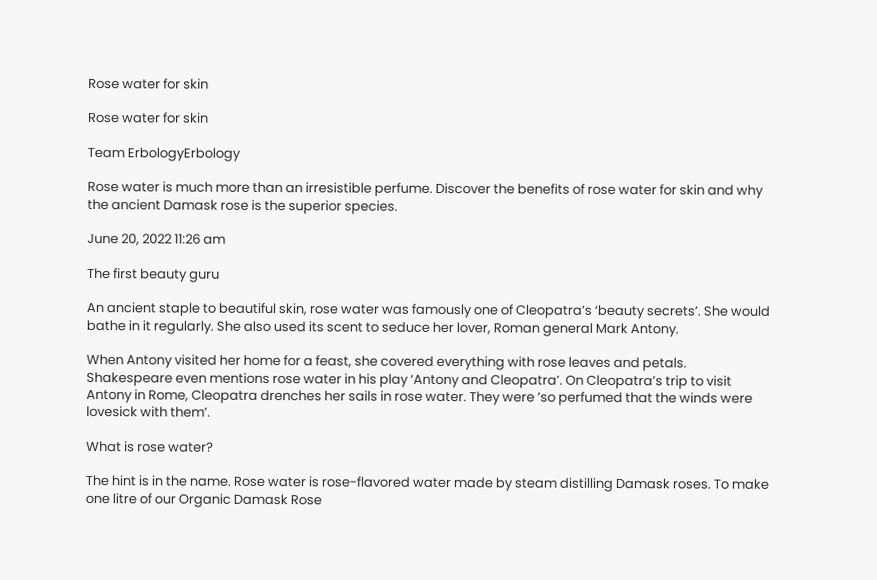Rose water for skin

Rose water for skin

Team ErbologyErbology

Rose water is much more than an irresistible perfume. Discover the benefits of rose water for skin and why the ancient Damask rose is the superior species.

June 20, 2022 11:26 am

The first beauty guru

An ancient staple to beautiful skin, rose water was famously one of Cleopatra’s ‘beauty secrets’. She would bathe in it regularly. She also used its scent to seduce her lover, Roman general Mark Antony.

When Antony visited her home for a feast, she covered everything with rose leaves and petals. Shakespeare even mentions rose water in his play ‘Antony and Cleopatra’. On Cleopatra’s trip to visit Antony in Rome, Cleopatra drenches her sails in rose water. They were ’so perfumed that the winds were lovesick with them’.

What is rose water?

The hint is in the name. Rose water is rose-flavored water made by steam distilling Damask roses. To make one litre of our Organic Damask Rose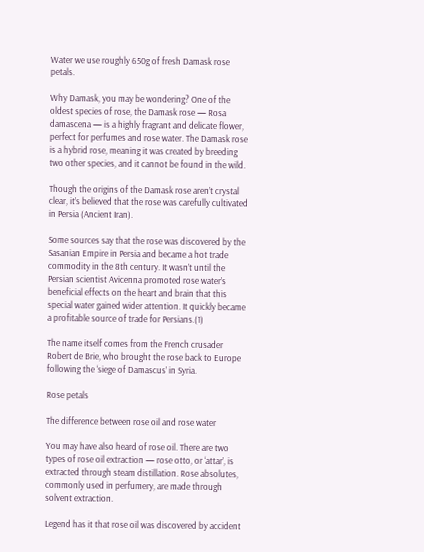Water we use roughly 650g of fresh Damask rose petals.

Why Damask, you may be wondering? One of the oldest species of rose, the Damask rose — Rosa damascena — is a highly fragrant and delicate flower, perfect for perfumes and rose water. The Damask rose is a hybrid rose, meaning it was created by breeding two other species, and it cannot be found in the wild.

Though the origins of the Damask rose aren’t crystal clear, it’s believed that the rose was carefully cultivated in Persia (Ancient Iran).

Some sources say that the rose was discovered by the Sasanian Empire in Persia and became a hot trade commodity in the 8th century. It wasn’t until the Persian scientist Avicenna promoted rose water’s beneficial effects on the heart and brain that this special water gained wider attention. It quickly became a profitable source of trade for Persians.(1)

The name itself comes from the French crusader Robert de Brie, who brought the rose back to Europe following the ‘siege of Damascus’ in Syria.

Rose petals

The difference between rose oil and rose water

You may have also heard of rose oil. There are two types of rose oil extraction — rose otto, or ‘attar’, is extracted through steam distillation. Rose absolutes, commonly used in perfumery, are made through solvent extraction.

Legend has it that rose oil was discovered by accident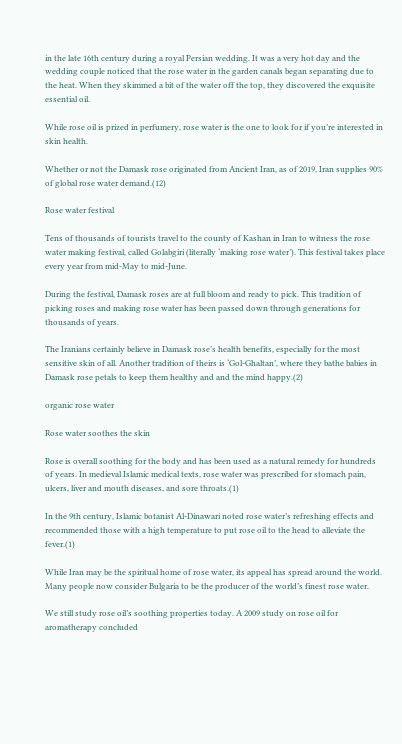in the late 16th century during a royal Persian wedding. It was a very hot day and the wedding couple noticed that the rose water in the garden canals began separating due to the heat. When they skimmed a bit of the water off the top, they discovered the exquisite essential oil.

While rose oil is prized in perfumery, rose water is the one to look for if you’re interested in skin health.

Whether or not the Damask rose originated from Ancient Iran, as of 2019, Iran supplies 90% of global rose water demand.(12)

Rose water festival

Tens of thousands of tourists travel to the county of Kashan in Iran to witness the rose water making festival, called Golabgiri (literally ‘making rose water’). This festival takes place every year from mid-May to mid-June.

During the festival, Damask roses are at full bloom and ready to pick. This tradition of picking roses and making rose water has been passed down through generations for thousands of years.

The Iranians certainly believe in Damask rose’s health benefits, especially for the most sensitive skin of all. Another tradition of theirs is ‘Gol-Ghaltan’, where they bathe babies in Damask rose petals to keep them healthy and and the mind happy.(2)

organic rose water

Rose water soothes the skin

Rose is overall soothing for the body and has been used as a natural remedy for hundreds of years. In medieval Islamic medical texts, rose water was prescribed for stomach pain, ulcers, liver and mouth diseases, and sore throats.(1)

In the 9th century, Islamic botanist Al-Dinawari noted rose water’s refreshing effects and recommended those with a high temperature to put rose oil to the head to alleviate the fever.(1)

While Iran may be the spiritual home of rose water, its appeal has spread around the world. Many people now consider Bulgaria to be the producer of the world’s finest rose water.

We still study rose oil’s soothing properties today. A 2009 study on rose oil for aromatherapy concluded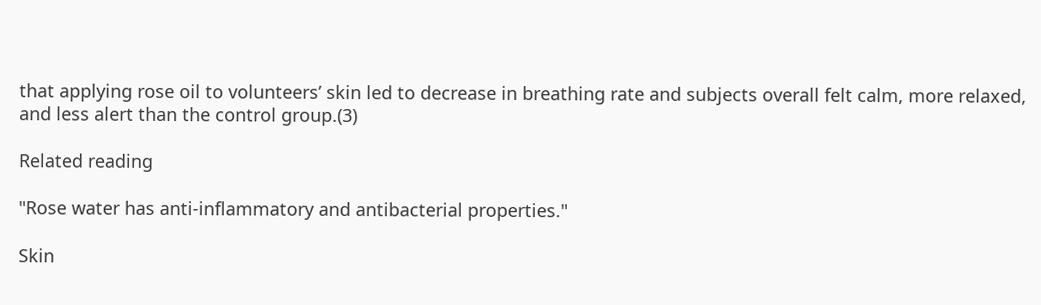that applying rose oil to volunteers’ skin led to decrease in breathing rate and subjects overall felt calm, more relaxed, and less alert than the control group.(3)

Related reading

"Rose water has anti-inflammatory and antibacterial properties."

Skin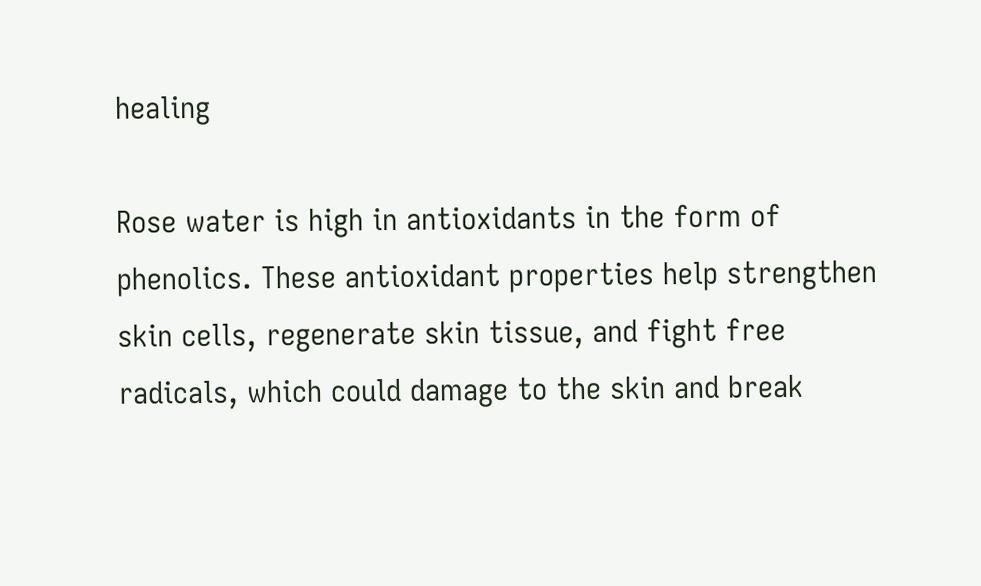healing

Rose water is high in antioxidants in the form of phenolics. These antioxidant properties help strengthen skin cells, regenerate skin tissue, and fight free radicals, which could damage to the skin and break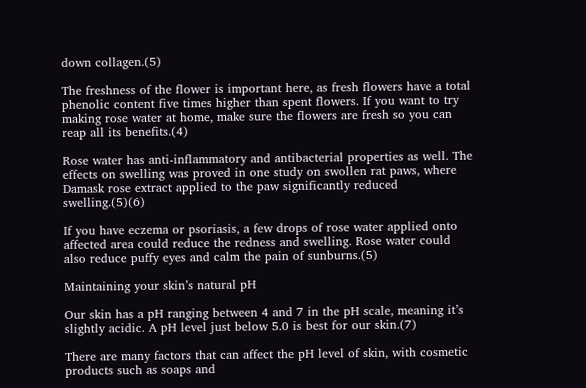down collagen.(5)

The freshness of the flower is important here, as fresh flowers have a total phenolic content five times higher than spent flowers. If you want to try making rose water at home, make sure the flowers are fresh so you can reap all its benefits.(4)

Rose water has anti-inflammatory and antibacterial properties as well. The effects on swelling was proved in one study on swollen rat paws, where Damask rose extract applied to the paw significantly reduced swelling.(5)(6)

If you have eczema or psoriasis, a few drops of rose water applied onto affected area could reduce the redness and swelling. Rose water could also reduce puffy eyes and calm the pain of sunburns.(5)

Maintaining your skin’s natural pH

Our skin has a pH ranging between 4 and 7 in the pH scale, meaning it’s slightly acidic. A pH level just below 5.0 is best for our skin.(7)

There are many factors that can affect the pH level of skin, with cosmetic products such as soaps and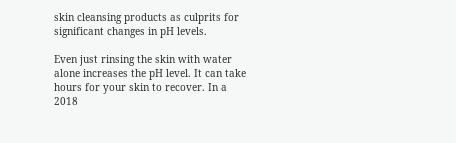skin cleansing products as culprits for significant changes in pH levels.

Even just rinsing the skin with water alone increases the pH level. It can take hours for your skin to recover. In a 2018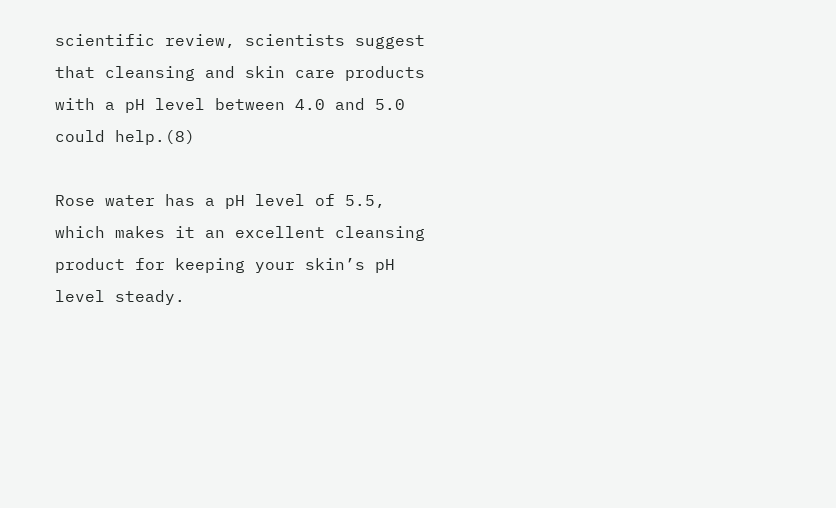scientific review, scientists suggest that cleansing and skin care products with a pH level between 4.0 and 5.0 could help.(8)

Rose water has a pH level of 5.5, which makes it an excellent cleansing product for keeping your skin’s pH level steady.